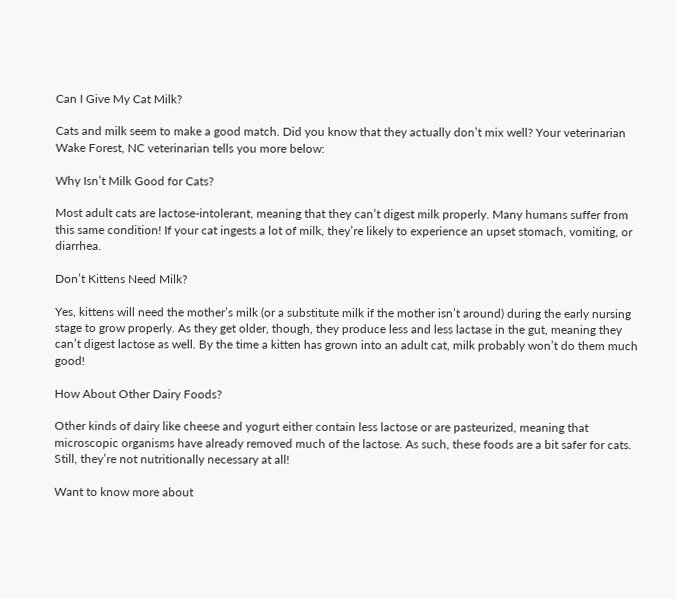Can I Give My Cat Milk?

Cats and milk seem to make a good match. Did you know that they actually don’t mix well? Your veterinarian Wake Forest, NC veterinarian tells you more below:

Why Isn’t Milk Good for Cats?

Most adult cats are lactose-intolerant, meaning that they can’t digest milk properly. Many humans suffer from this same condition! If your cat ingests a lot of milk, they’re likely to experience an upset stomach, vomiting, or diarrhea.

Don’t Kittens Need Milk?

Yes, kittens will need the mother’s milk (or a substitute milk if the mother isn’t around) during the early nursing stage to grow properly. As they get older, though, they produce less and less lactase in the gut, meaning they can’t digest lactose as well. By the time a kitten has grown into an adult cat, milk probably won’t do them much good!

How About Other Dairy Foods?

Other kinds of dairy like cheese and yogurt either contain less lactose or are pasteurized, meaning that microscopic organisms have already removed much of the lactose. As such, these foods are a bit safer for cats. Still, they’re not nutritionally necessary at all!

Want to know more about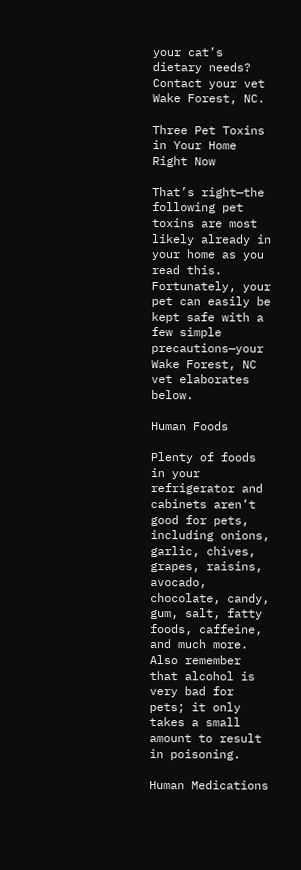your cat’s dietary needs? Contact your vet Wake Forest, NC.

Three Pet Toxins in Your Home Right Now

That’s right—the following pet toxins are most likely already in your home as you read this. Fortunately, your pet can easily be kept safe with a few simple precautions—your Wake Forest, NC vet elaborates below.

Human Foods

Plenty of foods in your refrigerator and cabinets aren’t good for pets, including onions, garlic, chives, grapes, raisins, avocado, chocolate, candy, gum, salt, fatty foods, caffeine, and much more. Also remember that alcohol is very bad for pets; it only takes a small amount to result in poisoning.

Human Medications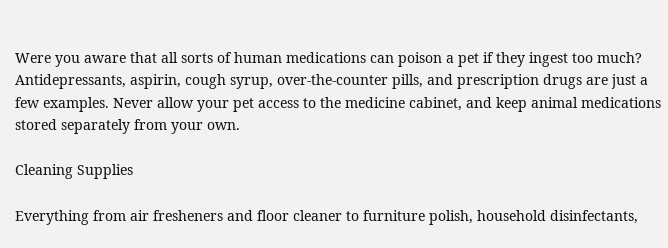Were you aware that all sorts of human medications can poison a pet if they ingest too much? Antidepressants, aspirin, cough syrup, over-the-counter pills, and prescription drugs are just a few examples. Never allow your pet access to the medicine cabinet, and keep animal medications stored separately from your own.

Cleaning Supplies

Everything from air fresheners and floor cleaner to furniture polish, household disinfectants,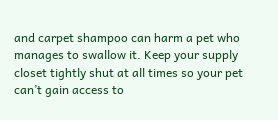and carpet shampoo can harm a pet who manages to swallow it. Keep your supply closet tightly shut at all times so your pet can’t gain access to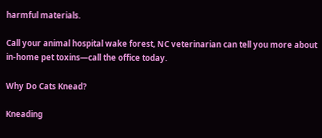harmful materials.

Call your animal hospital wake forest, NC veterinarian can tell you more about in-home pet toxins—call the office today.

Why Do Cats Knead?

Kneading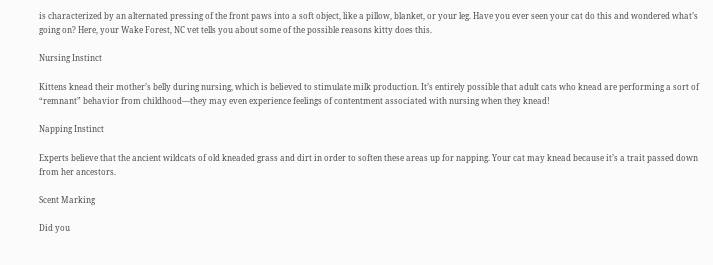is characterized by an alternated pressing of the front paws into a soft object, like a pillow, blanket, or your leg. Have you ever seen your cat do this and wondered what’s going on? Here, your Wake Forest, NC vet tells you about some of the possible reasons kitty does this.

Nursing Instinct

Kittens knead their mother’s belly during nursing, which is believed to stimulate milk production. It’s entirely possible that adult cats who knead are performing a sort of “remnant” behavior from childhood—they may even experience feelings of contentment associated with nursing when they knead!

Napping Instinct

Experts believe that the ancient wildcats of old kneaded grass and dirt in order to soften these areas up for napping. Your cat may knead because it’s a trait passed down from her ancestors.

Scent Marking

Did you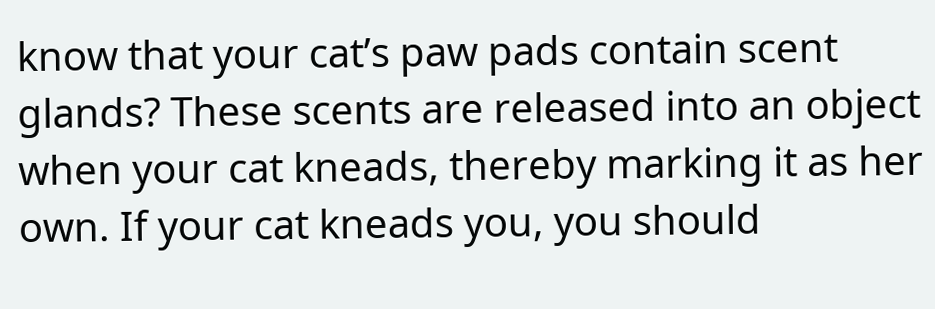know that your cat’s paw pads contain scent glands? These scents are released into an object when your cat kneads, thereby marking it as her own. If your cat kneads you, you should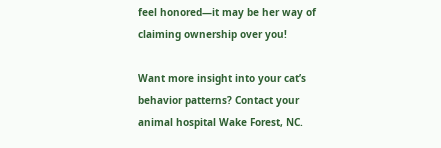feel honored—it may be her way of claiming ownership over you!

Want more insight into your cat’s behavior patterns? Contact your animal hospital Wake Forest, NC.